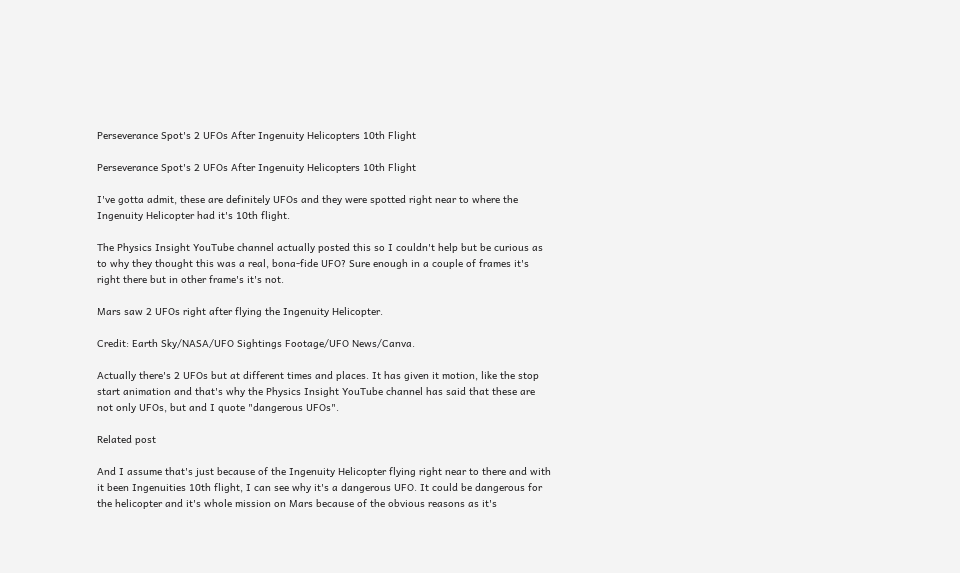Perseverance Spot's 2 UFOs After Ingenuity Helicopters 10th Flight

Perseverance Spot's 2 UFOs After Ingenuity Helicopters 10th Flight

I've gotta admit, these are definitely UFOs and they were spotted right near to where the Ingenuity Helicopter had it's 10th flight.

The Physics Insight YouTube channel actually posted this so I couldn't help but be curious as to why they thought this was a real, bona-fide UFO? Sure enough in a couple of frames it's right there but in other frame's it's not.

Mars saw 2 UFOs right after flying the Ingenuity Helicopter.

Credit: Earth Sky/NASA/UFO Sightings Footage/UFO News/Canva.

Actually there's 2 UFOs but at different times and places. It has given it motion, like the stop start animation and that's why the Physics Insight YouTube channel has said that these are not only UFOs, but and I quote "dangerous UFOs".

Related post

And I assume that's just because of the Ingenuity Helicopter flying right near to there and with it been Ingenuities 10th flight, I can see why it's a dangerous UFO. It could be dangerous for the helicopter and it's whole mission on Mars because of the obvious reasons as it's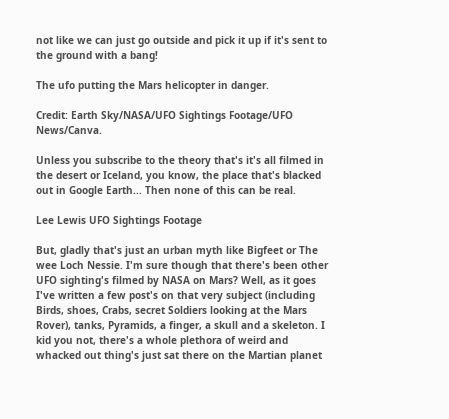not like we can just go outside and pick it up if it's sent to the ground with a bang!

The ufo putting the Mars helicopter in danger.

Credit: Earth Sky/NASA/UFO Sightings Footage/UFO News/Canva.

Unless you subscribe to the theory that's it's all filmed in the desert or Iceland, you know, the place that's blacked out in Google Earth... Then none of this can be real.

Lee Lewis UFO Sightings Footage

But, gladly that's just an urban myth like Bigfeet or The wee Loch Nessie. I'm sure though that there's been other UFO sighting's filmed by NASA on Mars? Well, as it goes I've written a few post's on that very subject (including Birds, shoes, Crabs, secret Soldiers looking at the Mars Rover), tanks, Pyramids, a finger, a skull and a skeleton. I kid you not, there's a whole plethora of weird and whacked out thing's just sat there on the Martian planet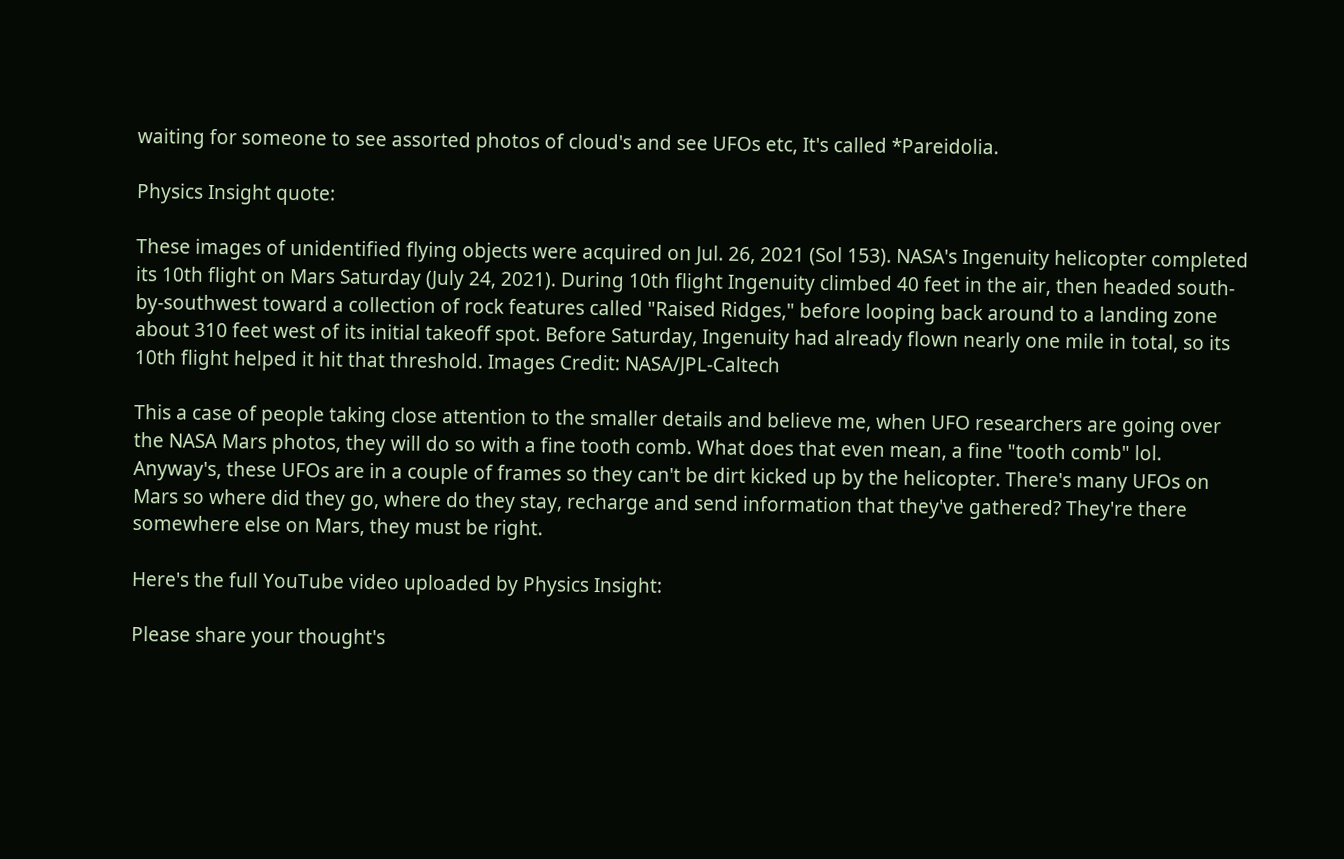waiting for someone to see assorted photos of cloud's and see UFOs etc, It's called *Pareidolia.

Physics Insight quote:

These images of unidentified flying objects were acquired on Jul. 26, 2021 (Sol 153). NASA's Ingenuity helicopter completed its 10th flight on Mars Saturday (July 24, 2021). During 10th flight Ingenuity climbed 40 feet in the air, then headed south-by-southwest toward a collection of rock features called "Raised Ridges," before looping back around to a landing zone about 310 feet west of its initial takeoff spot. Before Saturday, Ingenuity had already flown nearly one mile in total, so its 10th flight helped it hit that threshold. Images Credit: NASA/JPL-Caltech

This a case of people taking close attention to the smaller details and believe me, when UFO researchers are going over the NASA Mars photos, they will do so with a fine tooth comb. What does that even mean, a fine "tooth comb" lol. Anyway's, these UFOs are in a couple of frames so they can't be dirt kicked up by the helicopter. There's many UFOs on Mars so where did they go, where do they stay, recharge and send information that they've gathered? They're there somewhere else on Mars, they must be right.

Here's the full YouTube video uploaded by Physics Insight:

Please share your thought's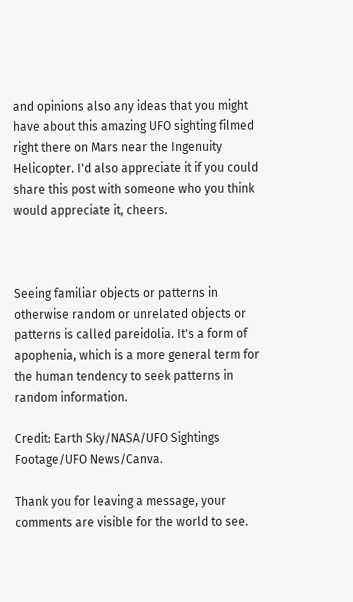and opinions also any ideas that you might have about this amazing UFO sighting filmed right there on Mars near the Ingenuity Helicopter. I'd also appreciate it if you could share this post with someone who you think would appreciate it, cheers.



Seeing familiar objects or patterns in otherwise random or unrelated objects or patterns is called pareidolia. It's a form of apophenia, which is a more general term for the human tendency to seek patterns in random information.

Credit: Earth Sky/NASA/UFO Sightings Footage/UFO News/Canva.

Thank you for leaving a message, your comments are visible for the world to see.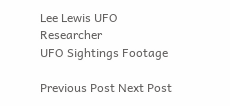Lee Lewis UFO Researcher
UFO Sightings Footage

Previous Post Next Post